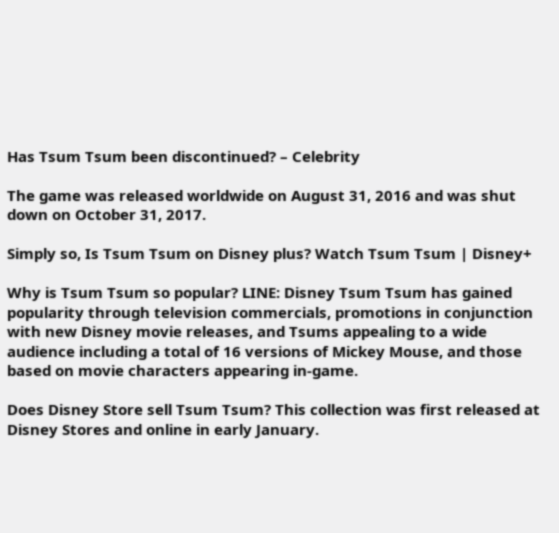Has Tsum Tsum been discontinued? – Celebrity

The game was released worldwide on August 31, 2016 and was shut down on October 31, 2017.

Simply so, Is Tsum Tsum on Disney plus? Watch Tsum Tsum | Disney+

Why is Tsum Tsum so popular? LINE: Disney Tsum Tsum has gained popularity through television commercials, promotions in conjunction with new Disney movie releases, and Tsums appealing to a wide audience including a total of 16 versions of Mickey Mouse, and those based on movie characters appearing in-game.

Does Disney Store sell Tsum Tsum? This collection was first released at Disney Stores and online in early January.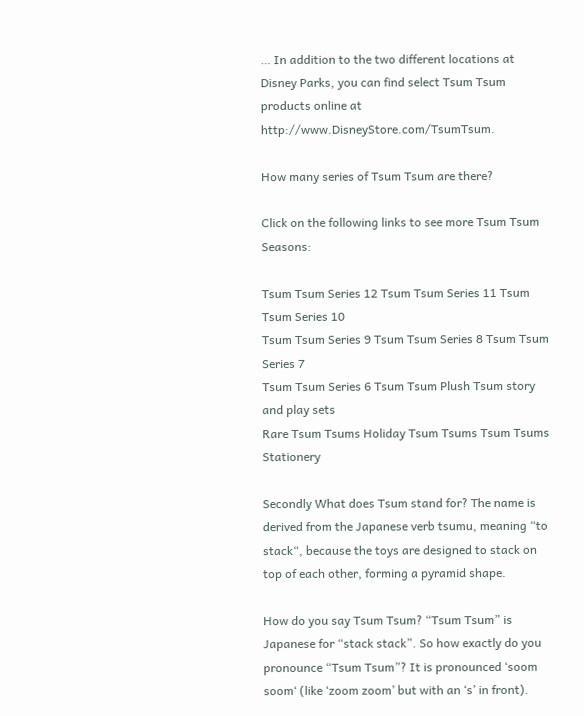… In addition to the two different locations at Disney Parks, you can find select Tsum Tsum products online at http://www.DisneyStore.com/TsumTsum.

How many series of Tsum Tsum are there?

Click on the following links to see more Tsum Tsum Seasons:

Tsum Tsum Series 12 Tsum Tsum Series 11 Tsum Tsum Series 10
Tsum Tsum Series 9 Tsum Tsum Series 8 Tsum Tsum Series 7
Tsum Tsum Series 6 Tsum Tsum Plush Tsum story and play sets
Rare Tsum Tsums Holiday Tsum Tsums Tsum Tsums Stationery

Secondly What does Tsum stand for? The name is derived from the Japanese verb tsumu, meaning “to stack“, because the toys are designed to stack on top of each other, forming a pyramid shape.

How do you say Tsum Tsum? “Tsum Tsum” is Japanese for “stack stack”. So how exactly do you pronounce “Tsum Tsum”? It is pronounced ‘soom soom‘ (like ‘zoom zoom’ but with an ‘s’ in front).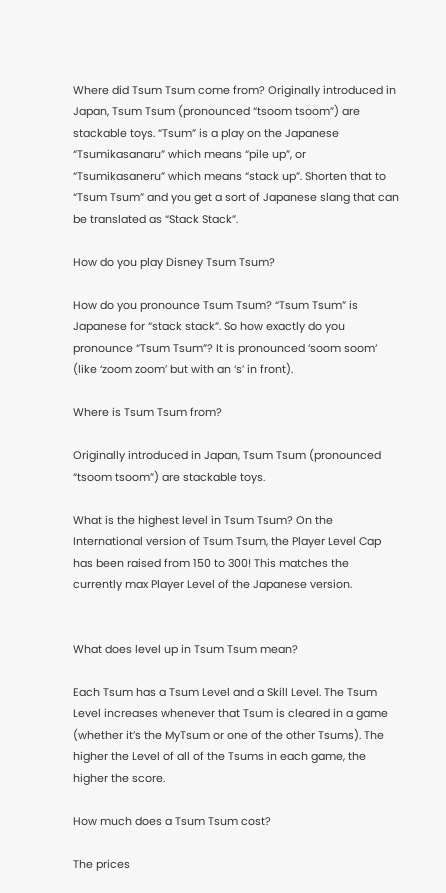Where did Tsum Tsum come from? Originally introduced in Japan, Tsum Tsum (pronounced “tsoom tsoom”) are stackable toys. “Tsum” is a play on the Japanese “Tsumikasanaru” which means “pile up”, or “Tsumikasaneru” which means “stack up”. Shorten that to “Tsum Tsum” and you get a sort of Japanese slang that can be translated as “Stack Stack”.

How do you play Disney Tsum Tsum?

How do you pronounce Tsum Tsum? “Tsum Tsum” is Japanese for “stack stack”. So how exactly do you pronounce “Tsum Tsum”? It is pronounced ‘soom soom‘ (like ‘zoom zoom’ but with an ‘s’ in front).

Where is Tsum Tsum from?

Originally introduced in Japan, Tsum Tsum (pronounced “tsoom tsoom”) are stackable toys.

What is the highest level in Tsum Tsum? On the International version of Tsum Tsum, the Player Level Cap has been raised from 150 to 300! This matches the currently max Player Level of the Japanese version.


What does level up in Tsum Tsum mean?

Each Tsum has a Tsum Level and a Skill Level. The Tsum Level increases whenever that Tsum is cleared in a game (whether it’s the MyTsum or one of the other Tsums). The higher the Level of all of the Tsums in each game, the higher the score.

How much does a Tsum Tsum cost?

The prices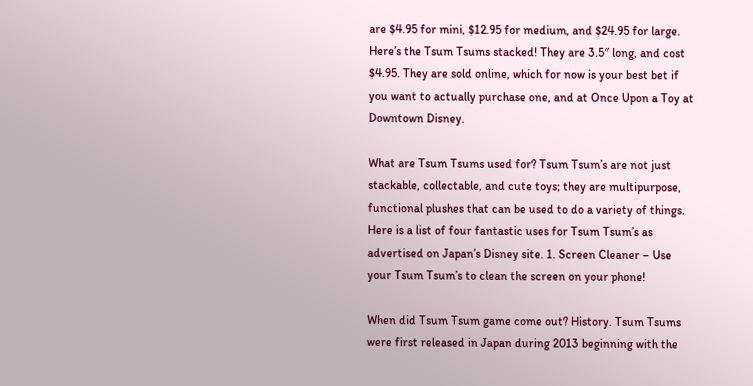are $4.95 for mini, $12.95 for medium, and $24.95 for large. Here’s the Tsum Tsums stacked! They are 3.5″ long, and cost $4.95. They are sold online, which for now is your best bet if you want to actually purchase one, and at Once Upon a Toy at Downtown Disney.

What are Tsum Tsums used for? Tsum Tsum’s are not just stackable, collectable, and cute toys; they are multipurpose, functional plushes that can be used to do a variety of things. Here is a list of four fantastic uses for Tsum Tsum’s as advertised on Japan’s Disney site. 1. Screen Cleaner – Use your Tsum Tsum’s to clean the screen on your phone!

When did Tsum Tsum game come out? History. Tsum Tsums were first released in Japan during 2013 beginning with the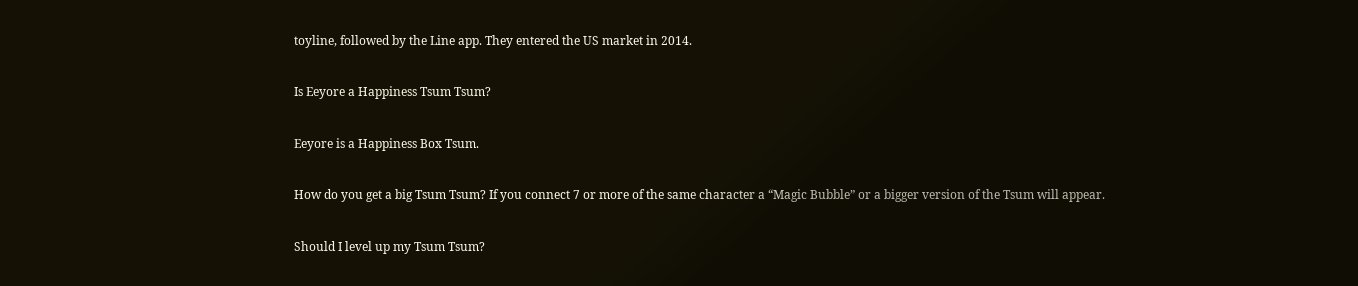toyline, followed by the Line app. They entered the US market in 2014.

Is Eeyore a Happiness Tsum Tsum?

Eeyore is a Happiness Box Tsum.

How do you get a big Tsum Tsum? If you connect 7 or more of the same character a “Magic Bubble” or a bigger version of the Tsum will appear.

Should I level up my Tsum Tsum?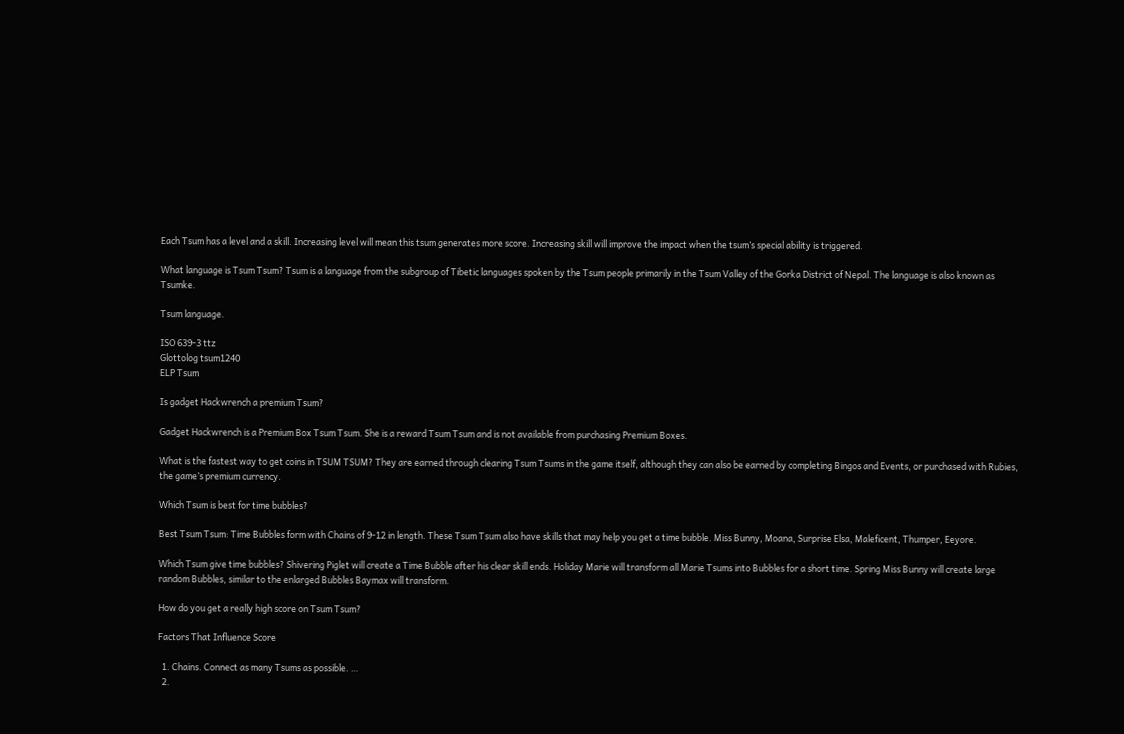Each Tsum has a level and a skill. Increasing level will mean this tsum generates more score. Increasing skill will improve the impact when the tsum’s special ability is triggered.

What language is Tsum Tsum? Tsum is a language from the subgroup of Tibetic languages spoken by the Tsum people primarily in the Tsum Valley of the Gorka District of Nepal. The language is also known as Tsumke.

Tsum language.

ISO 639-3 ttz
Glottolog tsum1240
ELP Tsum

Is gadget Hackwrench a premium Tsum?

Gadget Hackwrench is a Premium Box Tsum Tsum. She is a reward Tsum Tsum and is not available from purchasing Premium Boxes.

What is the fastest way to get coins in TSUM TSUM? They are earned through clearing Tsum Tsums in the game itself, although they can also be earned by completing Bingos and Events, or purchased with Rubies, the game’s premium currency.

Which Tsum is best for time bubbles?

Best Tsum Tsum: Time Bubbles form with Chains of 9-12 in length. These Tsum Tsum also have skills that may help you get a time bubble. Miss Bunny, Moana, Surprise Elsa, Maleficent, Thumper, Eeyore.

Which Tsum give time bubbles? Shivering Piglet will create a Time Bubble after his clear skill ends. Holiday Marie will transform all Marie Tsums into Bubbles for a short time. Spring Miss Bunny will create large random Bubbles, similar to the enlarged Bubbles Baymax will transform.

How do you get a really high score on Tsum Tsum?

Factors That Influence Score

  1. Chains. Connect as many Tsums as possible. …
  2.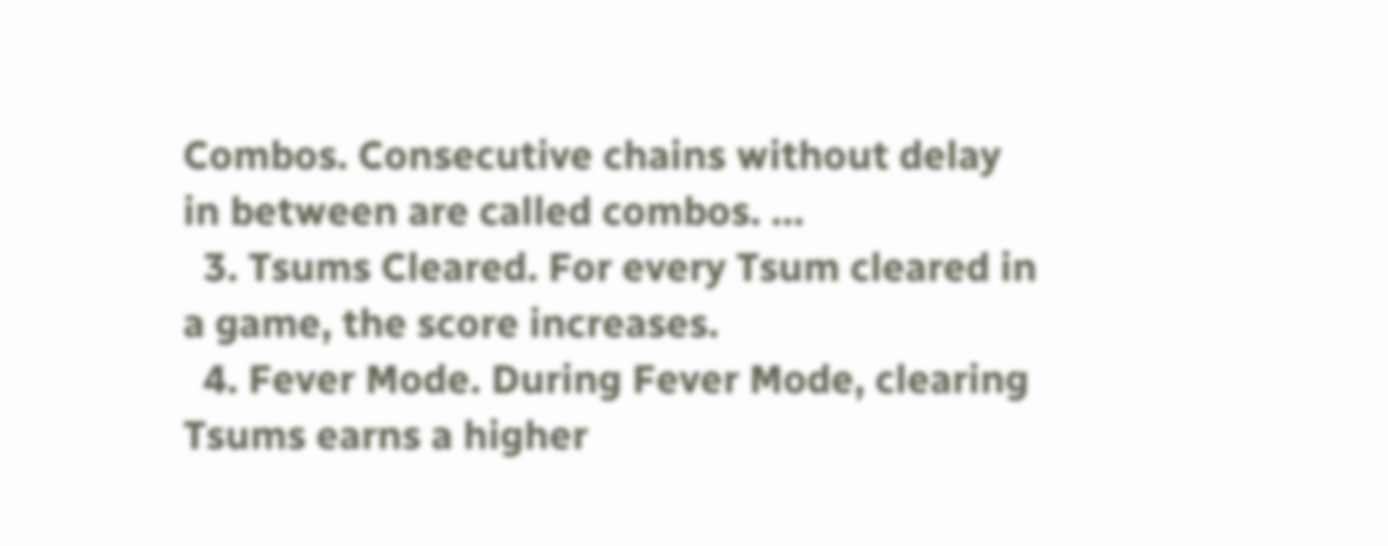Combos. Consecutive chains without delay in between are called combos. …
  3. Tsums Cleared. For every Tsum cleared in a game, the score increases.
  4. Fever Mode. During Fever Mode, clearing Tsums earns a higher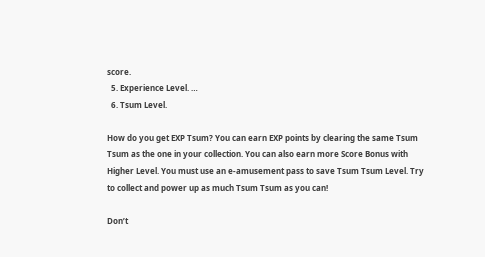score.
  5. Experience Level. …
  6. Tsum Level.

How do you get EXP Tsum? You can earn EXP points by clearing the same Tsum Tsum as the one in your collection. You can also earn more Score Bonus with Higher Level. You must use an e-amusement pass to save Tsum Tsum Level. Try to collect and power up as much Tsum Tsum as you can!

Don’t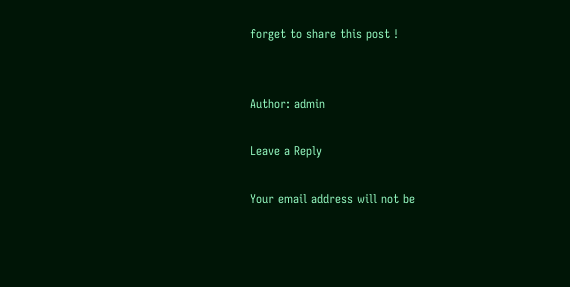forget to share this post !


Author: admin

Leave a Reply

Your email address will not be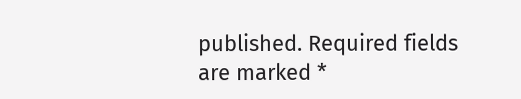published. Required fields are marked *